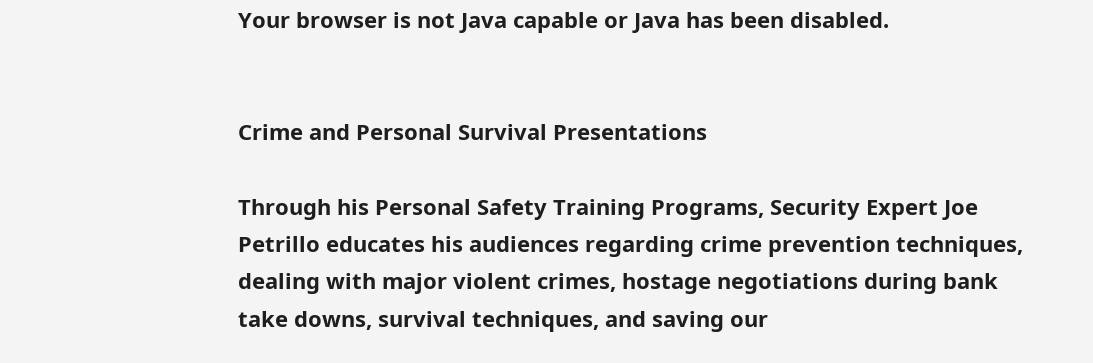Your browser is not Java capable or Java has been disabled.


Crime and Personal Survival Presentations

Through his Personal Safety Training Programs, Security Expert Joe Petrillo educates his audiences regarding crime prevention techniques, dealing with major violent crimes, hostage negotiations during bank take downs, survival techniques, and saving our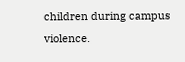children during campus violence.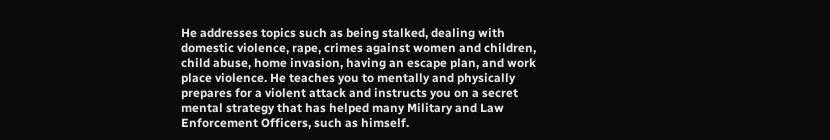He addresses topics such as being stalked, dealing with domestic violence, rape, crimes against women and children, child abuse, home invasion, having an escape plan, and work place violence. He teaches you to mentally and physically prepares for a violent attack and instructs you on a secret mental strategy that has helped many Military and Law Enforcement Officers, such as himself.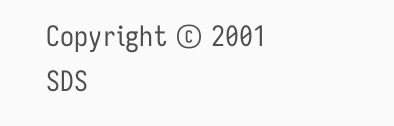Copyright © 2001 SDS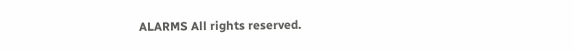ALARMS All rights reserved.